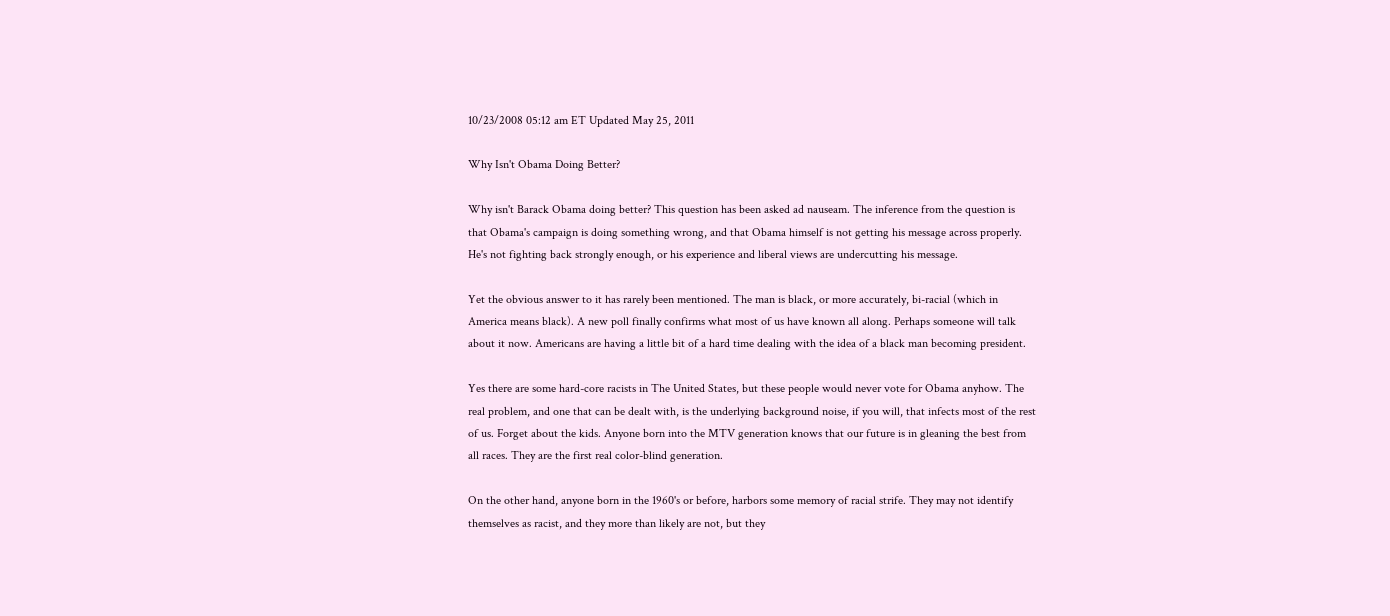10/23/2008 05:12 am ET Updated May 25, 2011

Why Isn't Obama Doing Better?

Why isn't Barack Obama doing better? This question has been asked ad nauseam. The inference from the question is that Obama's campaign is doing something wrong, and that Obama himself is not getting his message across properly. He's not fighting back strongly enough, or his experience and liberal views are undercutting his message.

Yet the obvious answer to it has rarely been mentioned. The man is black, or more accurately, bi-racial (which in America means black). A new poll finally confirms what most of us have known all along. Perhaps someone will talk about it now. Americans are having a little bit of a hard time dealing with the idea of a black man becoming president.

Yes there are some hard-core racists in The United States, but these people would never vote for Obama anyhow. The real problem, and one that can be dealt with, is the underlying background noise, if you will, that infects most of the rest of us. Forget about the kids. Anyone born into the MTV generation knows that our future is in gleaning the best from all races. They are the first real color-blind generation.

On the other hand, anyone born in the 1960's or before, harbors some memory of racial strife. They may not identify themselves as racist, and they more than likely are not, but they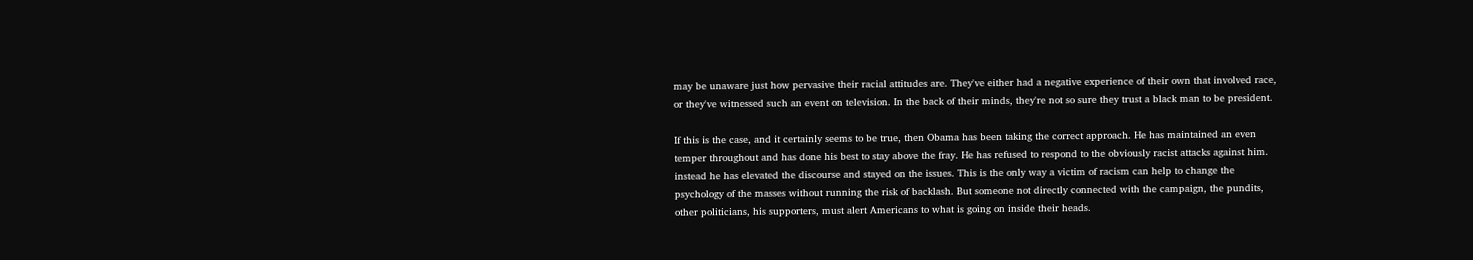may be unaware just how pervasive their racial attitudes are. They've either had a negative experience of their own that involved race, or they've witnessed such an event on television. In the back of their minds, they're not so sure they trust a black man to be president.

If this is the case, and it certainly seems to be true, then Obama has been taking the correct approach. He has maintained an even temper throughout and has done his best to stay above the fray. He has refused to respond to the obviously racist attacks against him. instead he has elevated the discourse and stayed on the issues. This is the only way a victim of racism can help to change the psychology of the masses without running the risk of backlash. But someone not directly connected with the campaign, the pundits, other politicians, his supporters, must alert Americans to what is going on inside their heads.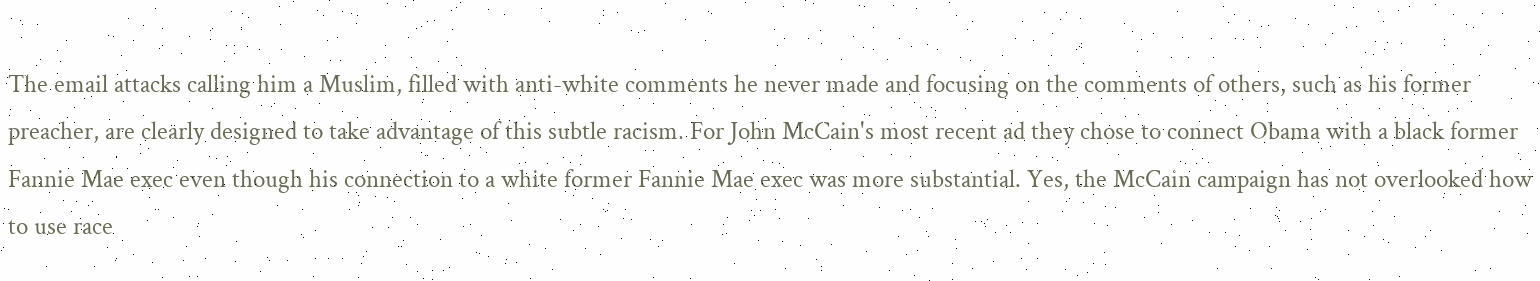The email attacks calling him a Muslim, filled with anti-white comments he never made and focusing on the comments of others, such as his former preacher, are clearly designed to take advantage of this subtle racism. For John McCain's most recent ad they chose to connect Obama with a black former Fannie Mae exec even though his connection to a white former Fannie Mae exec was more substantial. Yes, the McCain campaign has not overlooked how to use race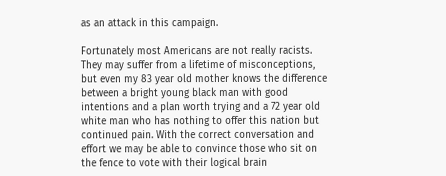as an attack in this campaign.

Fortunately most Americans are not really racists. They may suffer from a lifetime of misconceptions, but even my 83 year old mother knows the difference between a bright young black man with good intentions and a plan worth trying and a 72 year old white man who has nothing to offer this nation but continued pain. With the correct conversation and effort we may be able to convince those who sit on the fence to vote with their logical brain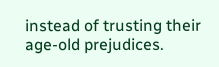instead of trusting their age-old prejudices.